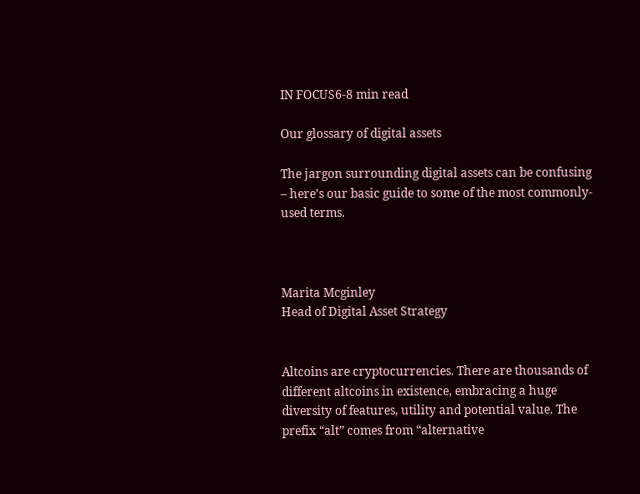IN FOCUS6-8 min read

Our glossary of digital assets

The jargon surrounding digital assets can be confusing – here’s our basic guide to some of the most commonly-used terms.



Marita Mcginley
Head of Digital Asset Strategy


Altcoins are cryptocurrencies. There are thousands of different altcoins in existence, embracing a huge diversity of features, utility and potential value. The prefix “alt” comes from “alternative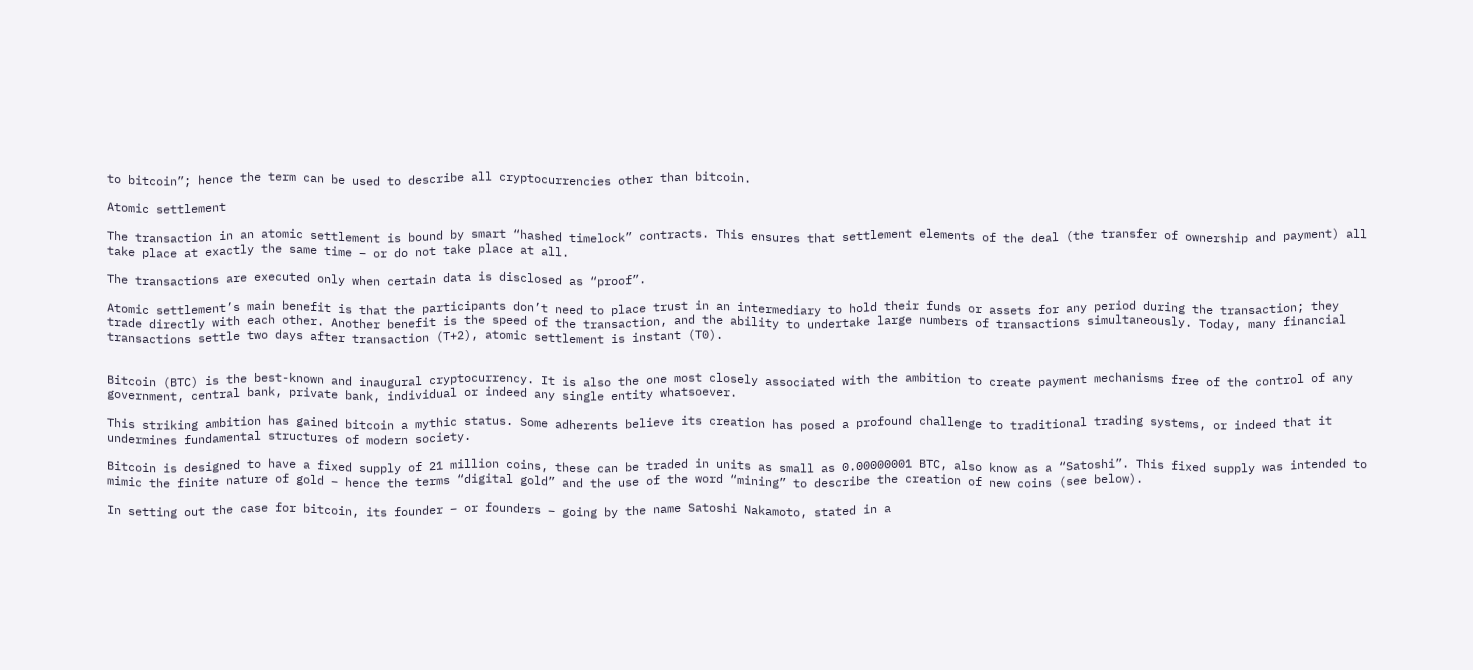to bitcoin”; hence the term can be used to describe all cryptocurrencies other than bitcoin.

Atomic settlement

The transaction in an atomic settlement is bound by smart “hashed timelock” contracts. This ensures that settlement elements of the deal (the transfer of ownership and payment) all take place at exactly the same time – or do not take place at all.

The transactions are executed only when certain data is disclosed as “proof”.

Atomic settlement’s main benefit is that the participants don’t need to place trust in an intermediary to hold their funds or assets for any period during the transaction; they trade directly with each other. Another benefit is the speed of the transaction, and the ability to undertake large numbers of transactions simultaneously. Today, many financial transactions settle two days after transaction (T+2), atomic settlement is instant (T0).


Bitcoin (BTC) is the best-known and inaugural cryptocurrency. It is also the one most closely associated with the ambition to create payment mechanisms free of the control of any government, central bank, private bank, individual or indeed any single entity whatsoever.

This striking ambition has gained bitcoin a mythic status. Some adherents believe its creation has posed a profound challenge to traditional trading systems, or indeed that it undermines fundamental structures of modern society.

Bitcoin is designed to have a fixed supply of 21 million coins, these can be traded in units as small as 0.00000001 BTC, also know as a “Satoshi”. This fixed supply was intended to mimic the finite nature of gold – hence the terms “digital gold” and the use of the word “mining” to describe the creation of new coins (see below).

In setting out the case for bitcoin, its founder – or founders – going by the name Satoshi Nakamoto, stated in a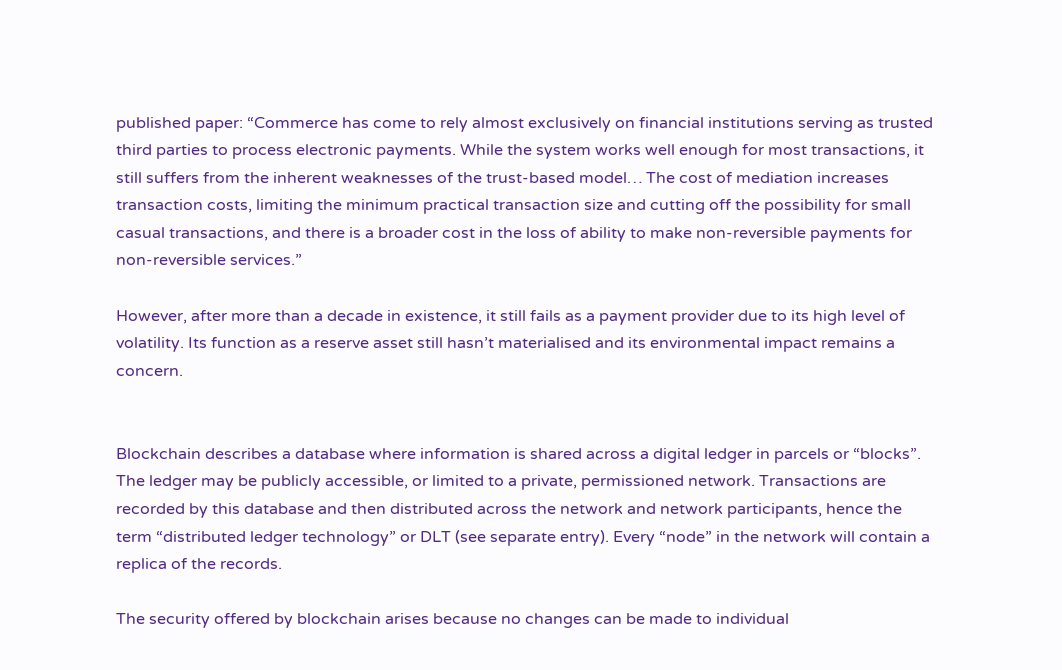published paper: “Commerce has come to rely almost exclusively on financial institutions serving as trusted third parties to process electronic payments. While the system works well enough for most transactions, it still suffers from the inherent weaknesses of the trust-based model… The cost of mediation increases transaction costs, limiting the minimum practical transaction size and cutting off the possibility for small casual transactions, and there is a broader cost in the loss of ability to make non-reversible payments for non-reversible services.”

However, after more than a decade in existence, it still fails as a payment provider due to its high level of volatility. Its function as a reserve asset still hasn’t materialised and its environmental impact remains a concern.


Blockchain describes a database where information is shared across a digital ledger in parcels or “blocks”. The ledger may be publicly accessible, or limited to a private, permissioned network. Transactions are recorded by this database and then distributed across the network and network participants, hence the term “distributed ledger technology” or DLT (see separate entry). Every “node” in the network will contain a replica of the records.

The security offered by blockchain arises because no changes can be made to individual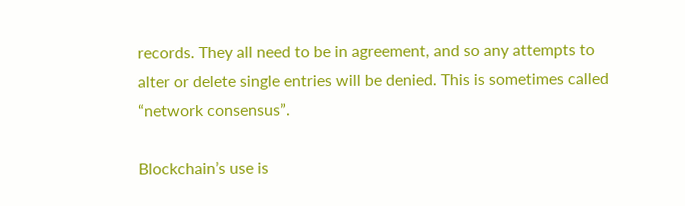records. They all need to be in agreement, and so any attempts to alter or delete single entries will be denied. This is sometimes called “network consensus”.

Blockchain’s use is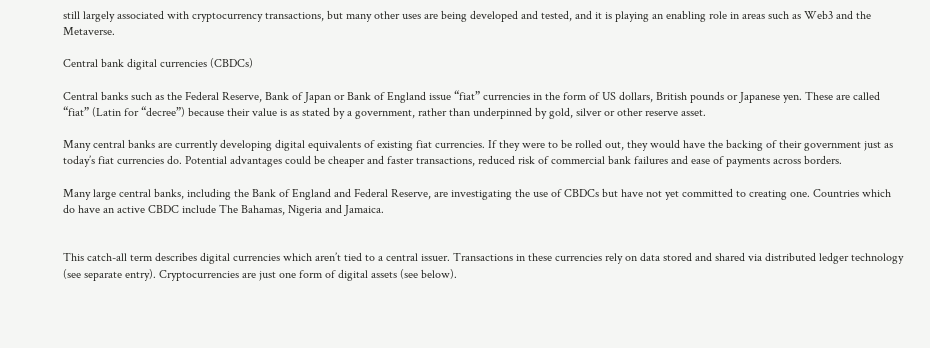still largely associated with cryptocurrency transactions, but many other uses are being developed and tested, and it is playing an enabling role in areas such as Web3 and the Metaverse.

Central bank digital currencies (CBDCs)

Central banks such as the Federal Reserve, Bank of Japan or Bank of England issue “fiat” currencies in the form of US dollars, British pounds or Japanese yen. These are called “fiat” (Latin for “decree”) because their value is as stated by a government, rather than underpinned by gold, silver or other reserve asset.

Many central banks are currently developing digital equivalents of existing fiat currencies. If they were to be rolled out, they would have the backing of their government just as today’s fiat currencies do. Potential advantages could be cheaper and faster transactions, reduced risk of commercial bank failures and ease of payments across borders.

Many large central banks, including the Bank of England and Federal Reserve, are investigating the use of CBDCs but have not yet committed to creating one. Countries which do have an active CBDC include The Bahamas, Nigeria and Jamaica.


This catch-all term describes digital currencies which aren’t tied to a central issuer. Transactions in these currencies rely on data stored and shared via distributed ledger technology (see separate entry). Cryptocurrencies are just one form of digital assets (see below).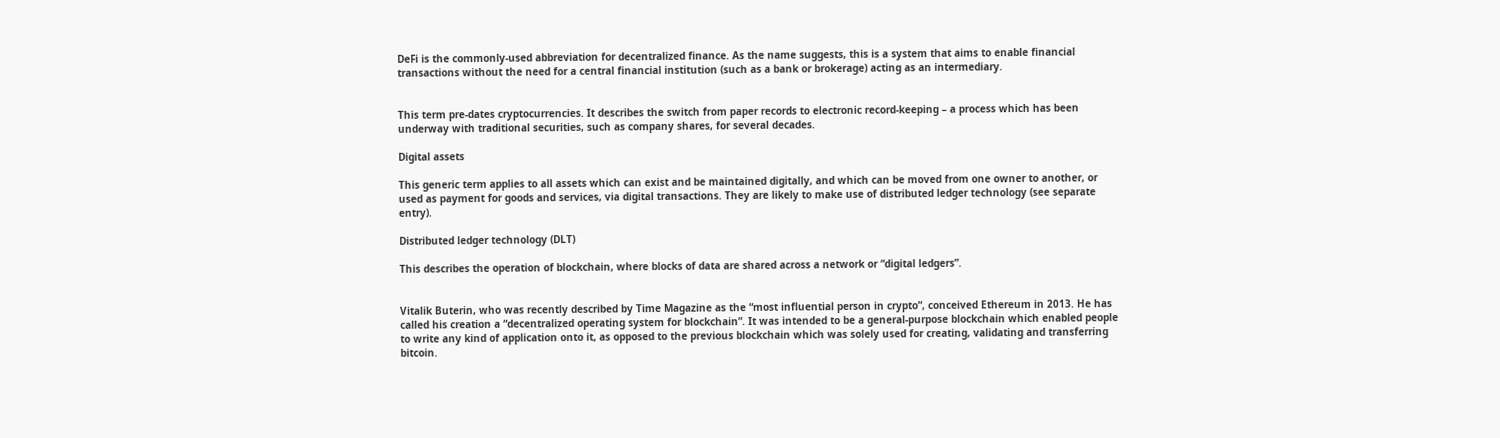DeFi is the commonly-used abbreviation for decentralized finance. As the name suggests, this is a system that aims to enable financial transactions without the need for a central financial institution (such as a bank or brokerage) acting as an intermediary.


This term pre-dates cryptocurrencies. It describes the switch from paper records to electronic record-keeping – a process which has been underway with traditional securities, such as company shares, for several decades.

Digital assets

This generic term applies to all assets which can exist and be maintained digitally, and which can be moved from one owner to another, or used as payment for goods and services, via digital transactions. They are likely to make use of distributed ledger technology (see separate entry).

Distributed ledger technology (DLT)

This describes the operation of blockchain, where blocks of data are shared across a network or “digital ledgers”.


Vitalik Buterin, who was recently described by Time Magazine as the “most influential person in crypto”, conceived Ethereum in 2013. He has called his creation a “decentralized operating system for blockchain”. It was intended to be a general-purpose blockchain which enabled people to write any kind of application onto it, as opposed to the previous blockchain which was solely used for creating, validating and transferring bitcoin.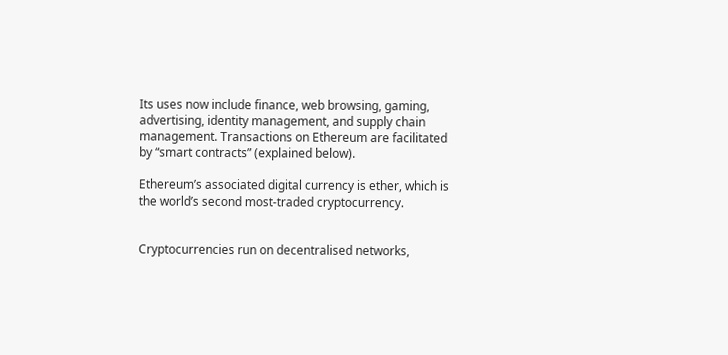Its uses now include finance, web browsing, gaming, advertising, identity management, and supply chain management. Transactions on Ethereum are facilitated by “smart contracts” (explained below).

Ethereum’s associated digital currency is ether, which is the world’s second most-traded cryptocurrency.


Cryptocurrencies run on decentralised networks,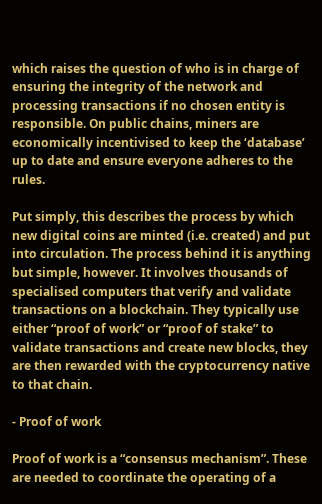which raises the question of who is in charge of ensuring the integrity of the network and processing transactions if no chosen entity is responsible. On public chains, miners are economically incentivised to keep the ‘database’ up to date and ensure everyone adheres to the rules.

Put simply, this describes the process by which new digital coins are minted (i.e. created) and put into circulation. The process behind it is anything but simple, however. It involves thousands of specialised computers that verify and validate transactions on a blockchain. They typically use either “proof of work” or “proof of stake” to validate transactions and create new blocks, they are then rewarded with the cryptocurrency native to that chain.

- Proof of work

Proof of work is a “consensus mechanism”. These are needed to coordinate the operating of a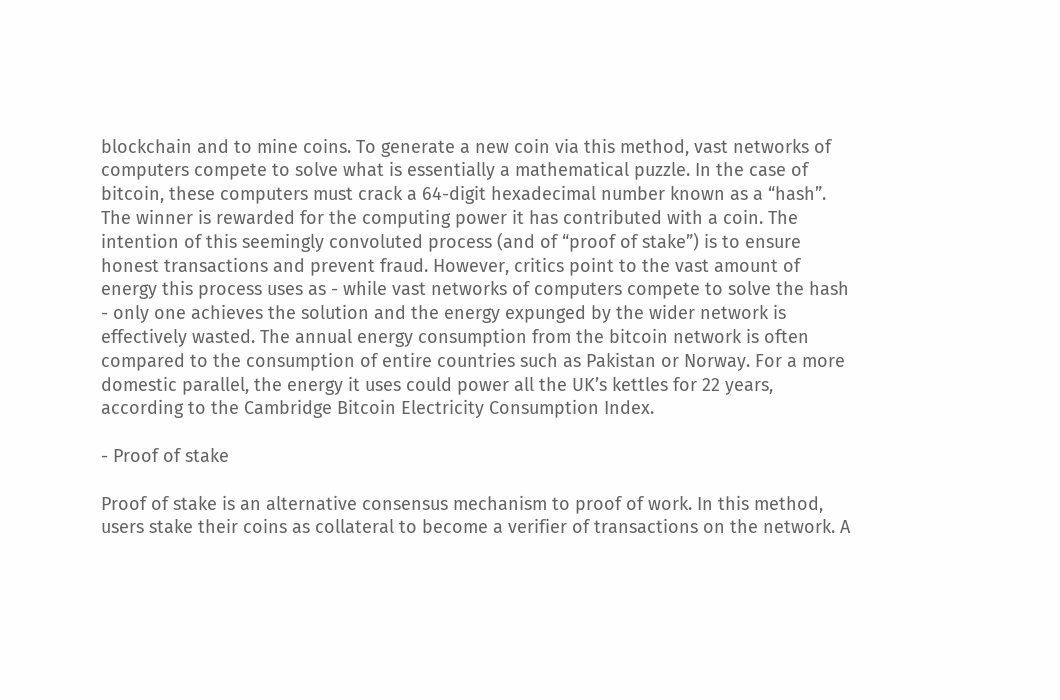blockchain and to mine coins. To generate a new coin via this method, vast networks of computers compete to solve what is essentially a mathematical puzzle. In the case of bitcoin, these computers must crack a 64-digit hexadecimal number known as a “hash”. The winner is rewarded for the computing power it has contributed with a coin. The intention of this seemingly convoluted process (and of “proof of stake”) is to ensure honest transactions and prevent fraud. However, critics point to the vast amount of energy this process uses as - while vast networks of computers compete to solve the hash - only one achieves the solution and the energy expunged by the wider network is effectively wasted. The annual energy consumption from the bitcoin network is often compared to the consumption of entire countries such as Pakistan or Norway. For a more domestic parallel, the energy it uses could power all the UK’s kettles for 22 years, according to the Cambridge Bitcoin Electricity Consumption Index.

- Proof of stake

Proof of stake is an alternative consensus mechanism to proof of work. In this method, users stake their coins as collateral to become a verifier of transactions on the network. A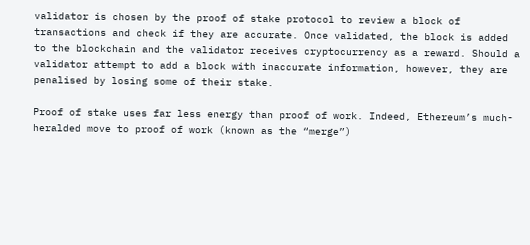validator is chosen by the proof of stake protocol to review a block of transactions and check if they are accurate. Once validated, the block is added to the blockchain and the validator receives cryptocurrency as a reward. Should a validator attempt to add a block with inaccurate information, however, they are penalised by losing some of their stake.

Proof of stake uses far less energy than proof of work. Indeed, Ethereum’s much-heralded move to proof of work (known as the “merge”)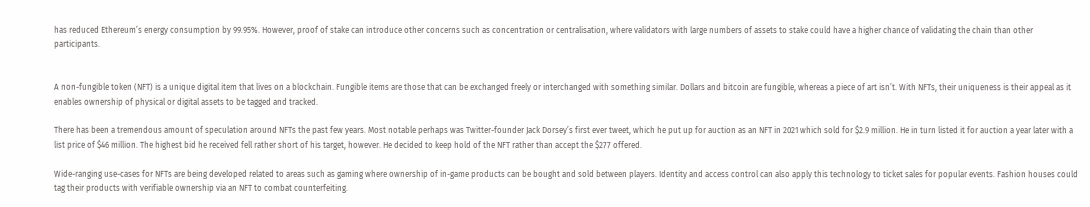has reduced Ethereum’s energy consumption by 99.95%. However, proof of stake can introduce other concerns such as concentration or centralisation, where validators with large numbers of assets to stake could have a higher chance of validating the chain than other participants.


A non-fungible token (NFT) is a unique digital item that lives on a blockchain. Fungible items are those that can be exchanged freely or interchanged with something similar. Dollars and bitcoin are fungible, whereas a piece of art isn’t. With NFTs, their uniqueness is their appeal as it enables ownership of physical or digital assets to be tagged and tracked.

There has been a tremendous amount of speculation around NFTs the past few years. Most notable perhaps was Twitter-founder Jack Dorsey’s first ever tweet, which he put up for auction as an NFT in 2021 which sold for $2.9 million. He in turn listed it for auction a year later with a list price of $46 million. The highest bid he received fell rather short of his target, however. He decided to keep hold of the NFT rather than accept the $277 offered.

Wide-ranging use-cases for NFTs are being developed related to areas such as gaming where ownership of in-game products can be bought and sold between players. Identity and access control can also apply this technology to ticket sales for popular events. Fashion houses could tag their products with verifiable ownership via an NFT to combat counterfeiting.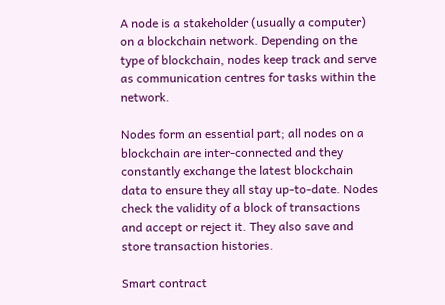A node is a stakeholder (usually a computer) on a blockchain network. Depending on the type of blockchain, nodes keep track and serve as communication centres for tasks within the network.

Nodes form an essential part; all nodes on a blockchain are inter-connected and they constantly exchange the latest blockchain data to ensure they all stay up-to-date. Nodes check the validity of a block of transactions and accept or reject it. They also save and store transaction histories.

Smart contract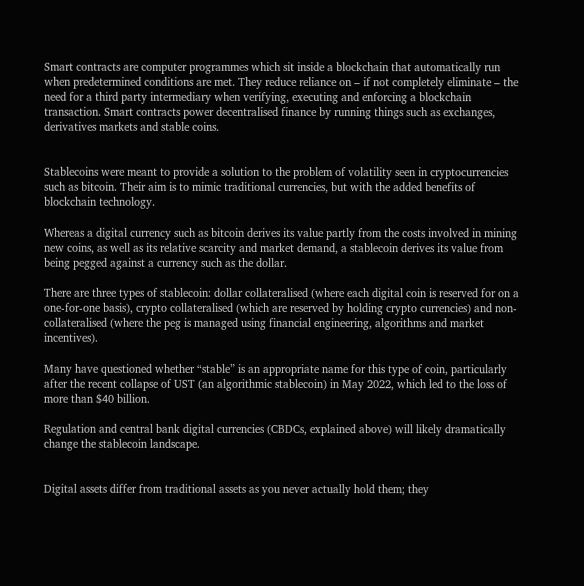Smart contracts are computer programmes which sit inside a blockchain that automatically run when predetermined conditions are met. They reduce reliance on – if not completely eliminate – the need for a third party intermediary when verifying, executing and enforcing a blockchain transaction. Smart contracts power decentralised finance by running things such as exchanges, derivatives markets and stable coins.


Stablecoins were meant to provide a solution to the problem of volatility seen in cryptocurrencies such as bitcoin. Their aim is to mimic traditional currencies, but with the added benefits of blockchain technology.

Whereas a digital currency such as bitcoin derives its value partly from the costs involved in mining new coins, as well as its relative scarcity and market demand, a stablecoin derives its value from being pegged against a currency such as the dollar.

There are three types of stablecoin: dollar collateralised (where each digital coin is reserved for on a one-for-one basis), crypto collateralised (which are reserved by holding crypto currencies) and non-collateralised (where the peg is managed using financial engineering, algorithms and market incentives).

Many have questioned whether “stable” is an appropriate name for this type of coin, particularly after the recent collapse of UST (an algorithmic stablecoin) in May 2022, which led to the loss of more than $40 billion.

Regulation and central bank digital currencies (CBDCs, explained above) will likely dramatically change the stablecoin landscape.


Digital assets differ from traditional assets as you never actually hold them; they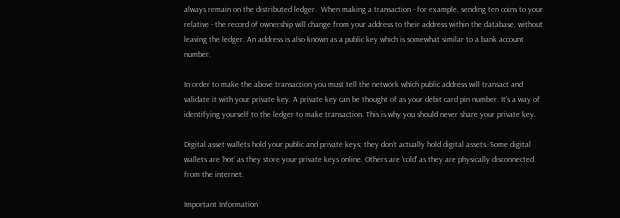always remain on the distributed ledger.  When making a transaction - for example, sending ten coins to your relative - the record of ownership will change from your address to their address within the database, without leaving the ledger. An address is also known as a public key which is somewhat similar to a bank account number.

In order to make the above transaction you must tell the network which public address will transact and validate it with your private key. A private key can be thought of as your debit card pin number. It’s a way of identifying yourself to the ledger to make transaction. This is why you should never share your private key.

Digital asset wallets hold your public and private keys; they don’t actually hold digital assets. Some digital wallets are ‘hot’ as they store your private keys online. Others are ‘cold’ as they are physically disconnected from the internet.

Important Information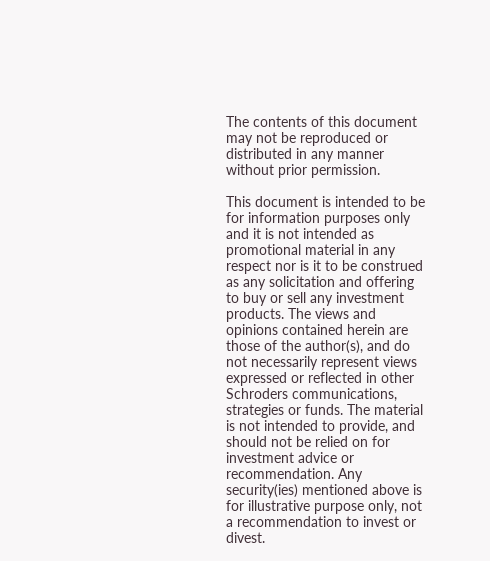The contents of this document may not be reproduced or distributed in any manner without prior permission.

This document is intended to be for information purposes only and it is not intended as promotional material in any respect nor is it to be construed as any solicitation and offering to buy or sell any investment products. The views and opinions contained herein are those of the author(s), and do not necessarily represent views expressed or reflected in other Schroders communications, strategies or funds. The material is not intended to provide, and should not be relied on for investment advice or recommendation. Any security(ies) mentioned above is for illustrative purpose only, not a recommendation to invest or divest.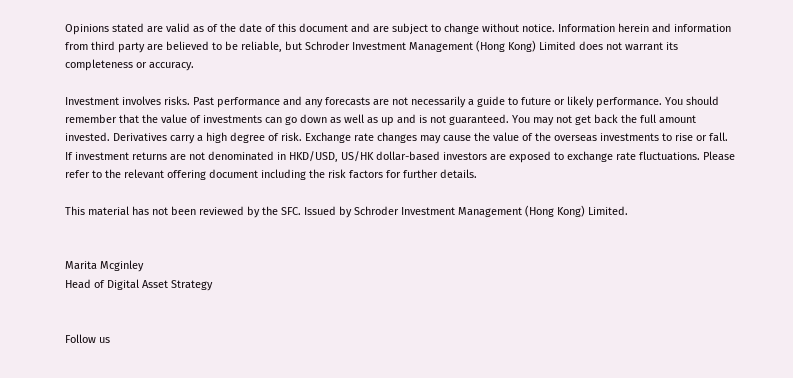Opinions stated are valid as of the date of this document and are subject to change without notice. Information herein and information from third party are believed to be reliable, but Schroder Investment Management (Hong Kong) Limited does not warrant its completeness or accuracy.

Investment involves risks. Past performance and any forecasts are not necessarily a guide to future or likely performance. You should remember that the value of investments can go down as well as up and is not guaranteed. You may not get back the full amount invested. Derivatives carry a high degree of risk. Exchange rate changes may cause the value of the overseas investments to rise or fall. If investment returns are not denominated in HKD/USD, US/HK dollar-based investors are exposed to exchange rate fluctuations. Please refer to the relevant offering document including the risk factors for further details.

This material has not been reviewed by the SFC. Issued by Schroder Investment Management (Hong Kong) Limited.


Marita Mcginley
Head of Digital Asset Strategy


Follow us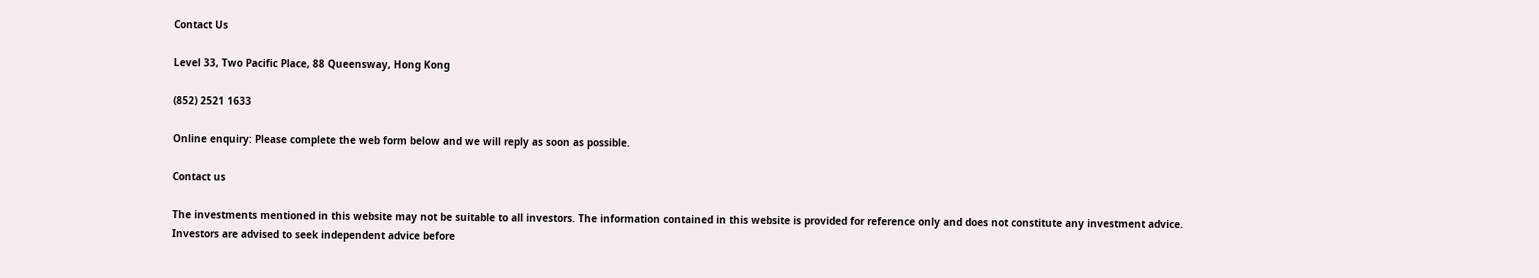Contact Us

Level 33, Two Pacific Place, 88 Queensway, Hong Kong

(852) 2521 1633

Online enquiry: Please complete the web form below and we will reply as soon as possible.

Contact us

The investments mentioned in this website may not be suitable to all investors. The information contained in this website is provided for reference only and does not constitute any investment advice. Investors are advised to seek independent advice before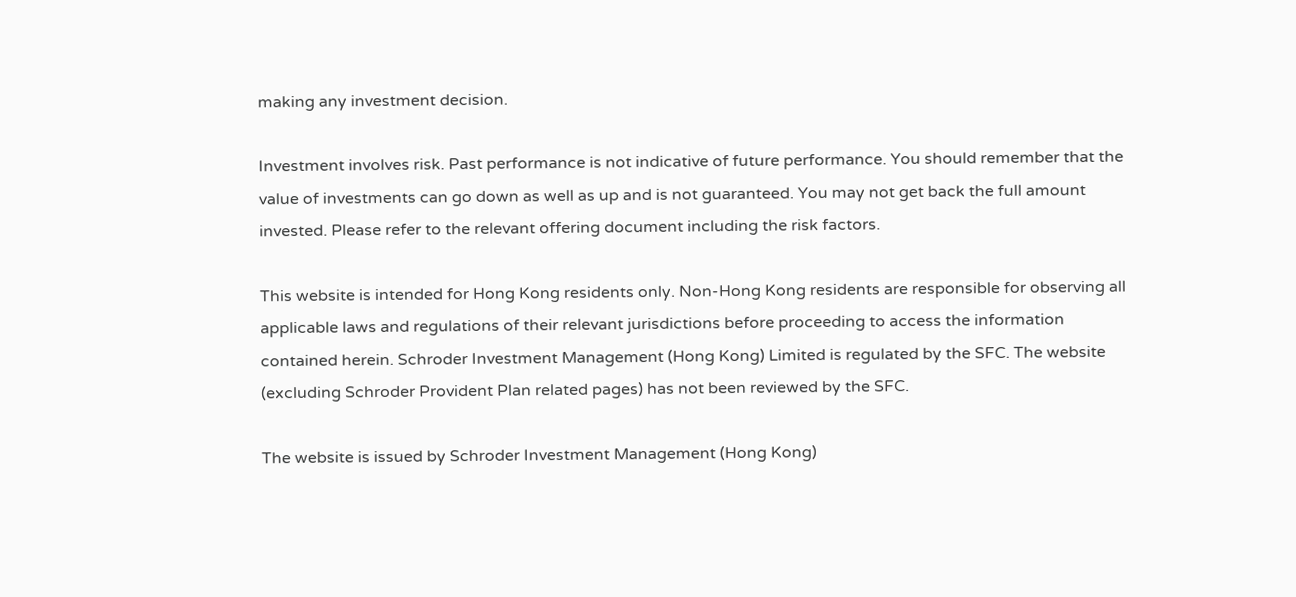making any investment decision.

Investment involves risk. Past performance is not indicative of future performance. You should remember that the value of investments can go down as well as up and is not guaranteed. You may not get back the full amount invested. Please refer to the relevant offering document including the risk factors.

This website is intended for Hong Kong residents only. Non-Hong Kong residents are responsible for observing all applicable laws and regulations of their relevant jurisdictions before proceeding to access the information contained herein. Schroder Investment Management (Hong Kong) Limited is regulated by the SFC. The website (excluding Schroder Provident Plan related pages) has not been reviewed by the SFC.

The website is issued by Schroder Investment Management (Hong Kong)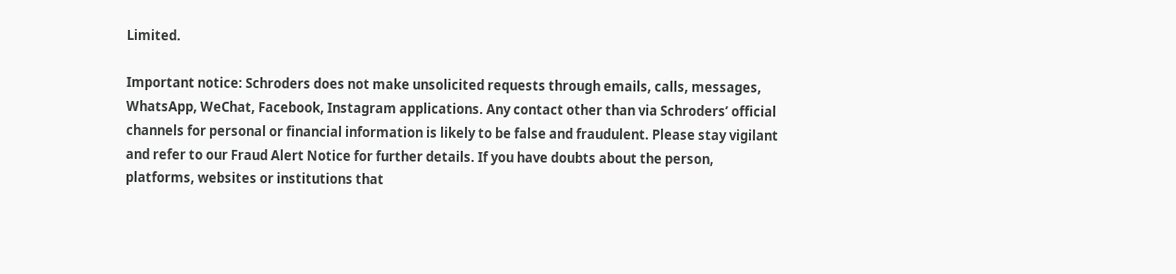Limited.

Important notice: Schroders does not make unsolicited requests through emails, calls, messages, WhatsApp, WeChat, Facebook, Instagram applications. Any contact other than via Schroders’ official channels for personal or financial information is likely to be false and fraudulent. Please stay vigilant and refer to our Fraud Alert Notice for further details. If you have doubts about the person, platforms, websites or institutions that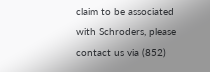claim to be associated with Schroders, please contact us via (852)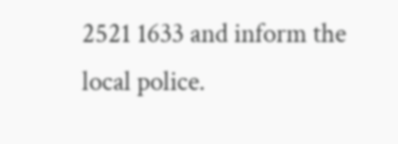2521 1633 and inform the local police.